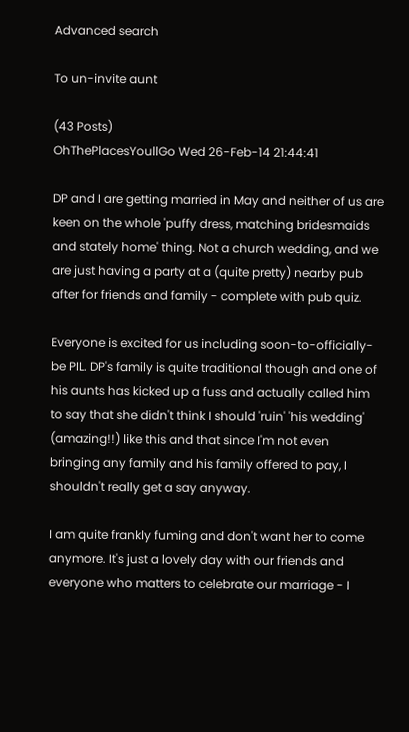Advanced search

To un-invite aunt

(43 Posts)
OhThePlacesYoullGo Wed 26-Feb-14 21:44:41

DP and I are getting married in May and neither of us are keen on the whole 'puffy dress, matching bridesmaids and stately home' thing. Not a church wedding, and we are just having a party at a (quite pretty) nearby pub after for friends and family - complete with pub quiz.

Everyone is excited for us including soon-to-officially-be PIL. DP's family is quite traditional though and one of his aunts has kicked up a fuss and actually called him to say that she didn't think I should 'ruin' 'his wedding' (amazing!!) like this and that since I'm not even bringing any family and his family offered to pay, I shouldn't really get a say anyway.

I am quite frankly fuming and don't want her to come anymore. It's just a lovely day with our friends and everyone who matters to celebrate our marriage - I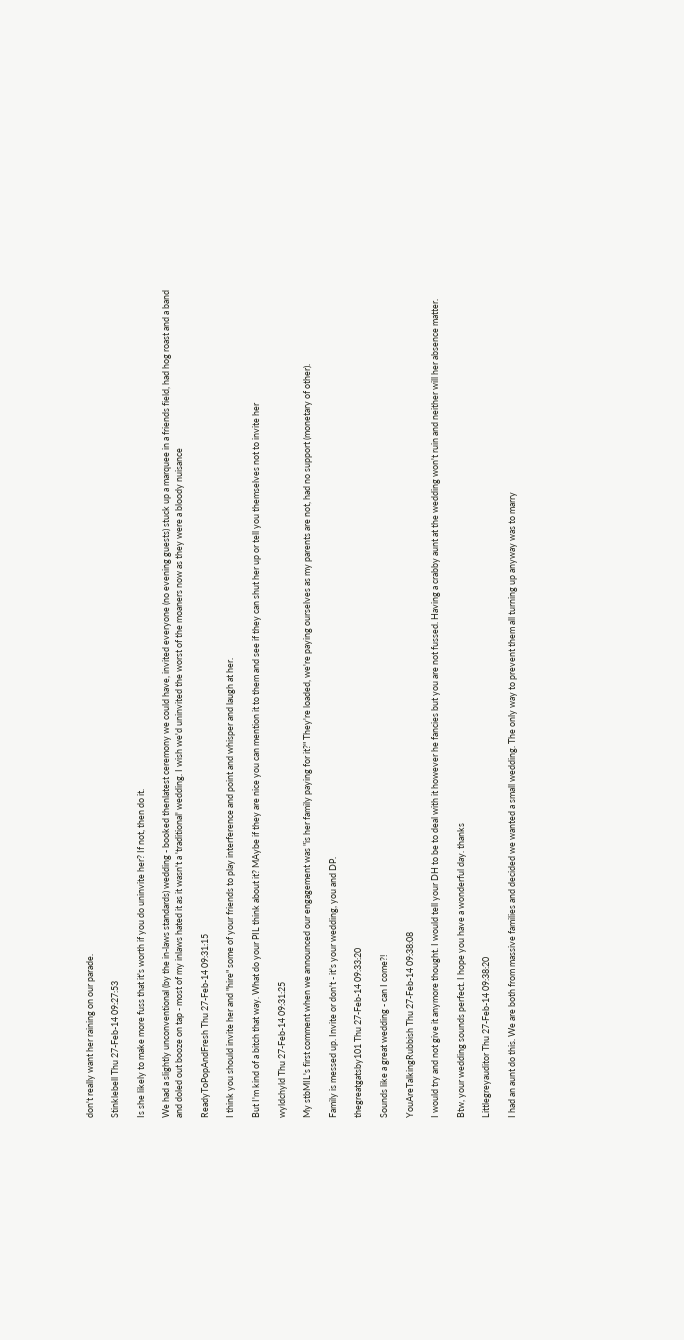don't really want her raining on our parade.

Stinklebell Thu 27-Feb-14 09:27:53

Is she likely to make more fuss that it's worth if you do uninvite her? If not, then do it.

We had a slightly unconventional (by the in-laws standards) wedding - booked thenlatest ceremony we could have, invited everyone (no evening guests) stuck up a marquee in a friends field, had hog roast and a band and doled out booze on tap - most of my inlaws hated it as it wasn't a 'traditional' wedding. I wish we'd uninvited the worst of the moaners now as they were a bloody nuisance

ReadyToPopAndFresh Thu 27-Feb-14 09:31:15

I think you should invite her and "hire" some of your friends to play interference and point and whisper and laugh at her.

But I'm kind of a bitch that way. What do your PIL think about it? MAybe if they are nice you can mention it to them and see if they can shut her up or tell you themselves not to invite her

wyldchyld Thu 27-Feb-14 09:31:25

My stbMIL's first comment when we announced our engagement was "is her family paying for it?" They're loaded, we're paying ourselves as my parents are not, had no support (monetary of other).

Family is messed up. Invite or don't - it's your wedding, you and DP.

thegreatgatsby101 Thu 27-Feb-14 09:33:20

Sounds like a great wedding - can I come?!

YouAreTalkingRubbish Thu 27-Feb-14 09:38:08

I would try and not give it anymore thought. I would tell your DH to be to deal with it however he fancies but you are not fussed. Having a crabby aunt at the wedding won't ruin and neither will her absence matter.

Btw, your wedding sounds perfect. I hope you have a wonderful day. thanks

Littlegreyauditor Thu 27-Feb-14 09:38:20

I had an aunt do this. We are both from massive families and decided we wanted a small wedding. The only way to prevent them all turning up anyway was to marry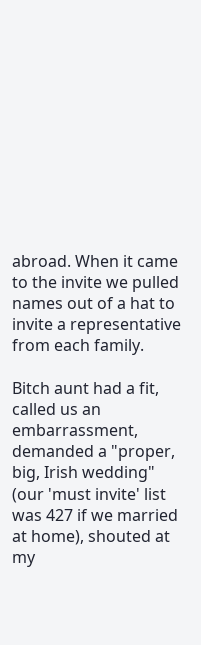abroad. When it came to the invite we pulled names out of a hat to invite a representative from each family.

Bitch aunt had a fit, called us an embarrassment, demanded a "proper, big, Irish wedding" (our 'must invite' list was 427 if we married at home), shouted at my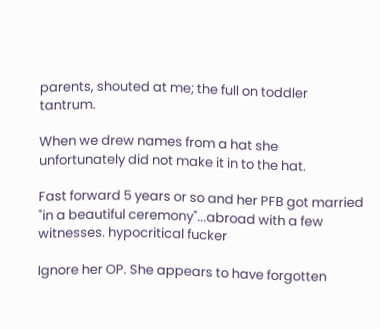parents, shouted at me; the full on toddler tantrum.

When we drew names from a hat she unfortunately did not make it in to the hat.

Fast forward 5 years or so and her PFB got married "in a beautiful ceremony"...abroad with a few witnesses. hypocritical fucker

Ignore her OP. She appears to have forgotten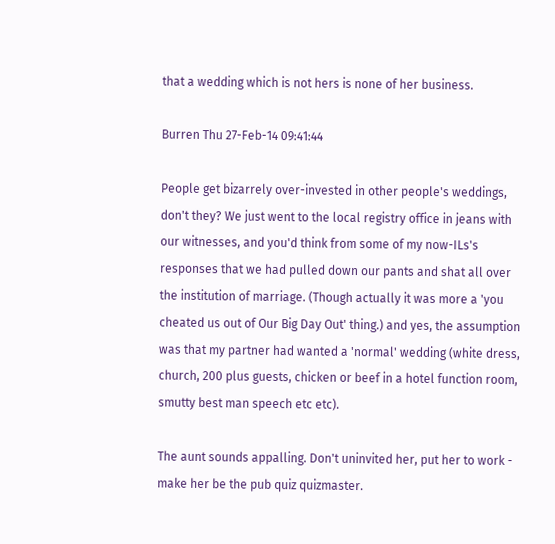that a wedding which is not hers is none of her business.

Burren Thu 27-Feb-14 09:41:44

People get bizarrely over-invested in other people's weddings, don't they? We just went to the local registry office in jeans with our witnesses, and you'd think from some of my now-ILs's responses that we had pulled down our pants and shat all over the institution of marriage. (Though actually it was more a 'you cheated us out of Our Big Day Out' thing.) and yes, the assumption was that my partner had wanted a 'normal' wedding (white dress, church, 200 plus guests, chicken or beef in a hotel function room, smutty best man speech etc etc).

The aunt sounds appalling. Don't uninvited her, put her to work - make her be the pub quiz quizmaster.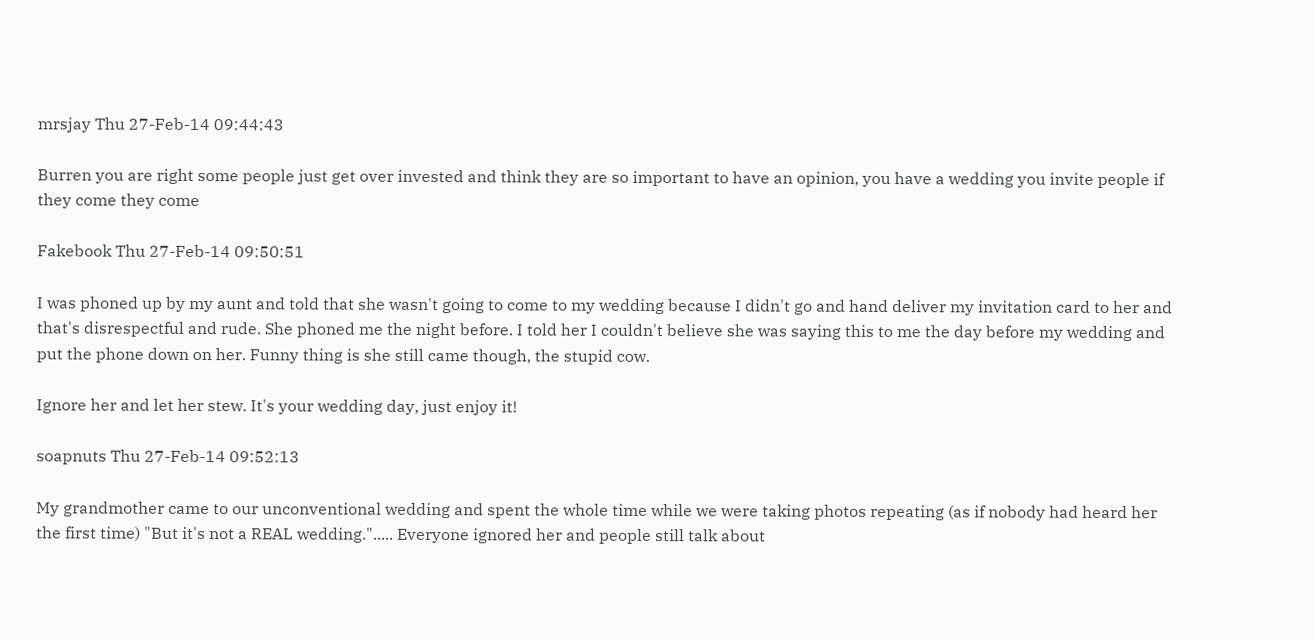mrsjay Thu 27-Feb-14 09:44:43

Burren you are right some people just get over invested and think they are so important to have an opinion, you have a wedding you invite people if they come they come

Fakebook Thu 27-Feb-14 09:50:51

I was phoned up by my aunt and told that she wasn't going to come to my wedding because I didn't go and hand deliver my invitation card to her and that's disrespectful and rude. She phoned me the night before. I told her I couldn't believe she was saying this to me the day before my wedding and put the phone down on her. Funny thing is she still came though, the stupid cow.

Ignore her and let her stew. It's your wedding day, just enjoy it!

soapnuts Thu 27-Feb-14 09:52:13

My grandmother came to our unconventional wedding and spent the whole time while we were taking photos repeating (as if nobody had heard her the first time) "But it's not a REAL wedding."..... Everyone ignored her and people still talk about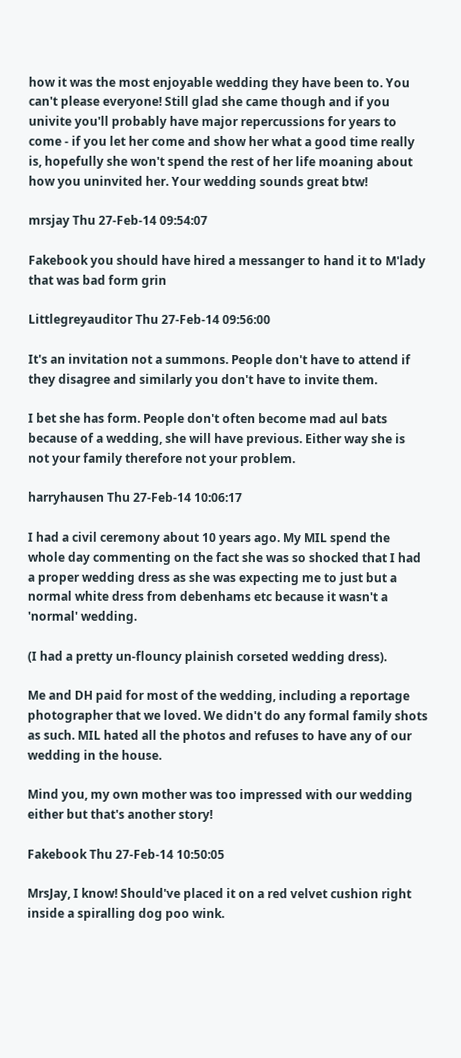how it was the most enjoyable wedding they have been to. You can't please everyone! Still glad she came though and if you univite you'll probably have major repercussions for years to come - if you let her come and show her what a good time really is, hopefully she won't spend the rest of her life moaning about how you uninvited her. Your wedding sounds great btw!

mrsjay Thu 27-Feb-14 09:54:07

Fakebook you should have hired a messanger to hand it to M'lady that was bad form grin

Littlegreyauditor Thu 27-Feb-14 09:56:00

It's an invitation not a summons. People don't have to attend if they disagree and similarly you don't have to invite them.

I bet she has form. People don't often become mad aul bats because of a wedding, she will have previous. Either way she is not your family therefore not your problem.

harryhausen Thu 27-Feb-14 10:06:17

I had a civil ceremony about 10 years ago. My MIL spend the whole day commenting on the fact she was so shocked that I had a proper wedding dress as she was expecting me to just but a normal white dress from debenhams etc because it wasn't a 'normal' wedding.

(I had a pretty un-flouncy plainish corseted wedding dress).

Me and DH paid for most of the wedding, including a reportage photographer that we loved. We didn't do any formal family shots as such. MIL hated all the photos and refuses to have any of our wedding in the house.

Mind you, my own mother was too impressed with our wedding either but that's another story!

Fakebook Thu 27-Feb-14 10:50:05

MrsJay, I know! Should've placed it on a red velvet cushion right inside a spiralling dog poo wink.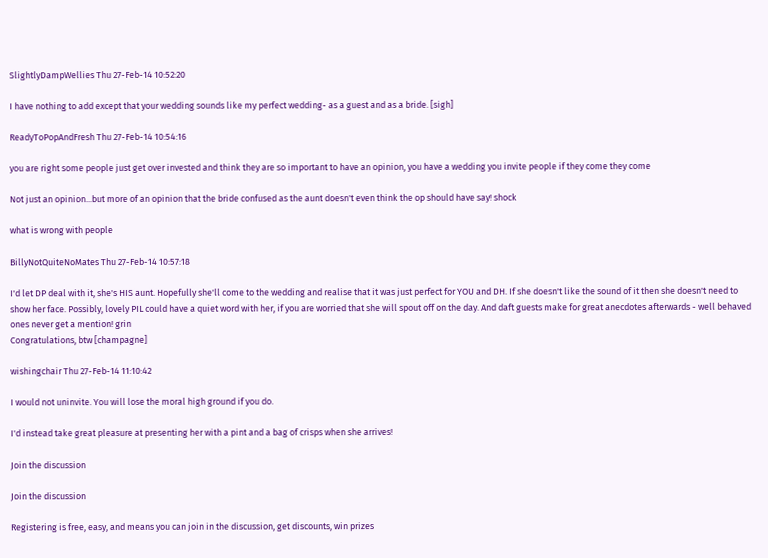SlightlyDampWellies Thu 27-Feb-14 10:52:20

I have nothing to add except that your wedding sounds like my perfect wedding- as a guest and as a bride. [sigh]

ReadyToPopAndFresh Thu 27-Feb-14 10:54:16

you are right some people just get over invested and think they are so important to have an opinion, you have a wedding you invite people if they come they come

Not just an opinion...but more of an opinion that the bride confused as the aunt doesn't even think the op should have say! shock

what is wrong with people

BillyNotQuiteNoMates Thu 27-Feb-14 10:57:18

I'd let DP deal with it, she's HIS aunt. Hopefully she'll come to the wedding and realise that it was just perfect for YOU and DH. If she doesn't like the sound of it then she doesn't need to show her face. Possibly, lovely PIL could have a quiet word with her, if you are worried that she will spout off on the day. And daft guests make for great anecdotes afterwards - well behaved ones never get a mention! grin
Congratulations, btw [champagne]

wishingchair Thu 27-Feb-14 11:10:42

I would not uninvite. You will lose the moral high ground if you do.

I'd instead take great pleasure at presenting her with a pint and a bag of crisps when she arrives!

Join the discussion

Join the discussion

Registering is free, easy, and means you can join in the discussion, get discounts, win prizes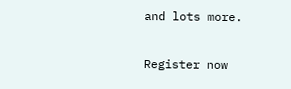and lots more.

Register now